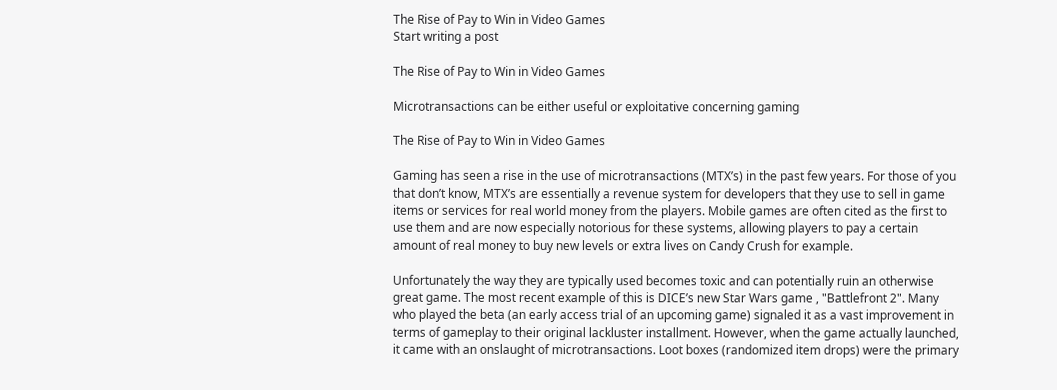The Rise of Pay to Win in Video Games
Start writing a post

The Rise of Pay to Win in Video Games

Microtransactions can be either useful or exploitative concerning gaming

The Rise of Pay to Win in Video Games

Gaming has seen a rise in the use of microtransactions (MTX’s) in the past few years. For those of you that don’t know, MTX’s are essentially a revenue system for developers that they use to sell in game items or services for real world money from the players. Mobile games are often cited as the first to use them and are now especially notorious for these systems, allowing players to pay a certain amount of real money to buy new levels or extra lives on Candy Crush for example.

Unfortunately the way they are typically used becomes toxic and can potentially ruin an otherwise great game. The most recent example of this is DICE’s new Star Wars game , "Battlefront 2". Many who played the beta (an early access trial of an upcoming game) signaled it as a vast improvement in terms of gameplay to their original lackluster installment. However, when the game actually launched, it came with an onslaught of microtransactions. Loot boxes (randomized item drops) were the primary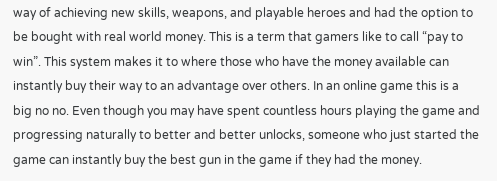way of achieving new skills, weapons, and playable heroes and had the option to be bought with real world money. This is a term that gamers like to call “pay to win”. This system makes it to where those who have the money available can instantly buy their way to an advantage over others. In an online game this is a big no no. Even though you may have spent countless hours playing the game and progressing naturally to better and better unlocks, someone who just started the game can instantly buy the best gun in the game if they had the money.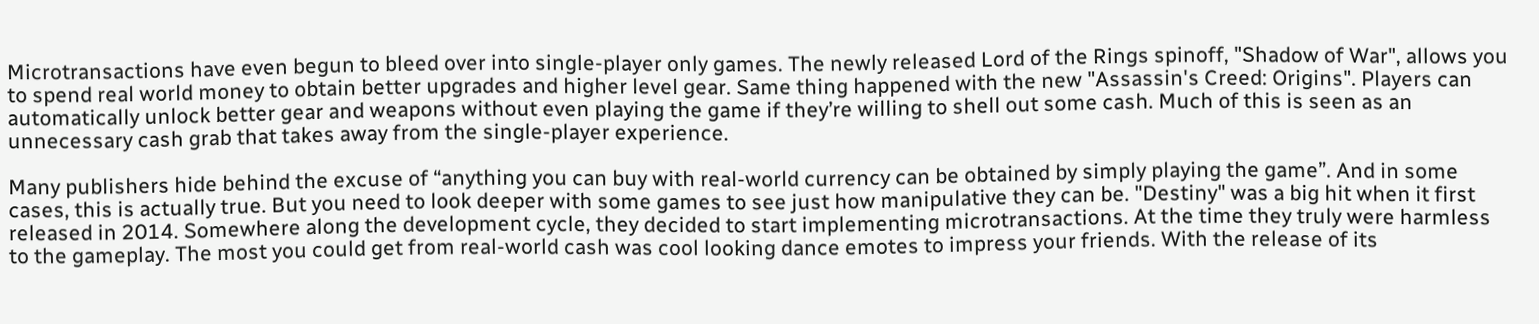Microtransactions have even begun to bleed over into single-player only games. The newly released Lord of the Rings spinoff, "Shadow of War", allows you to spend real world money to obtain better upgrades and higher level gear. Same thing happened with the new "Assassin's Creed: Origins". Players can automatically unlock better gear and weapons without even playing the game if they’re willing to shell out some cash. Much of this is seen as an unnecessary cash grab that takes away from the single-player experience.

Many publishers hide behind the excuse of “anything you can buy with real-world currency can be obtained by simply playing the game”. And in some cases, this is actually true. But you need to look deeper with some games to see just how manipulative they can be. "Destiny" was a big hit when it first released in 2014. Somewhere along the development cycle, they decided to start implementing microtransactions. At the time they truly were harmless to the gameplay. The most you could get from real-world cash was cool looking dance emotes to impress your friends. With the release of its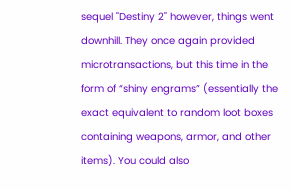sequel "Destiny 2" however, things went downhill. They once again provided microtransactions, but this time in the form of “shiny engrams” (essentially the exact equivalent to random loot boxes containing weapons, armor, and other items). You could also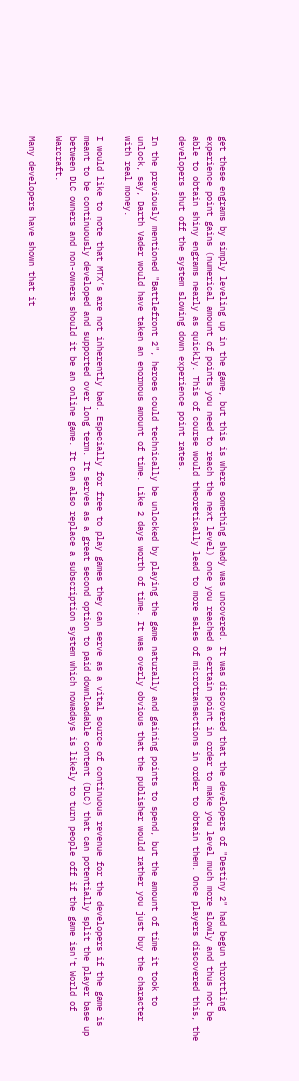get these engrams by simply leveling up in the game, but this is where something shady was uncovered. It was discovered that the developers of "Destiny 2" had begun throttling experience point gains (numerical amount of points you need to reach the next level) once you reached a certain point in order to make you level much more slowly and thus not be able to obtain shiny engrams nearly as quickly. This of course would theoretically lead to more sales of microtransactions in order to obtain them. Once players discovered this, the developers shut off the system slowing down experience point rates.

In the previously mentioned "Battlefront 2", heroes could technically be unlocked by playing the game naturally and gaining points to spend, but the amount of time it took to unlock, say, Darth Vader would have taken an enormous amount of time. Like 2 days worth of time. It was overly obvious that the publisher would rather you just buy the character with real money.

I would like to note that MTX’s are not inherently bad. Especially for free to play games they can serve as a vital source of continuous revenue for the developers if the game is meant to be continuously developed and supported over long term. It serves as a great second option to paid downloadable content (DLC) that can potentially split the player base up between DLC owners and non-owners should it be an online game. It can also replace a subscription system which nowadays is likely to turn people off if the game isn't World of Warcraft.

Many developers have shown that it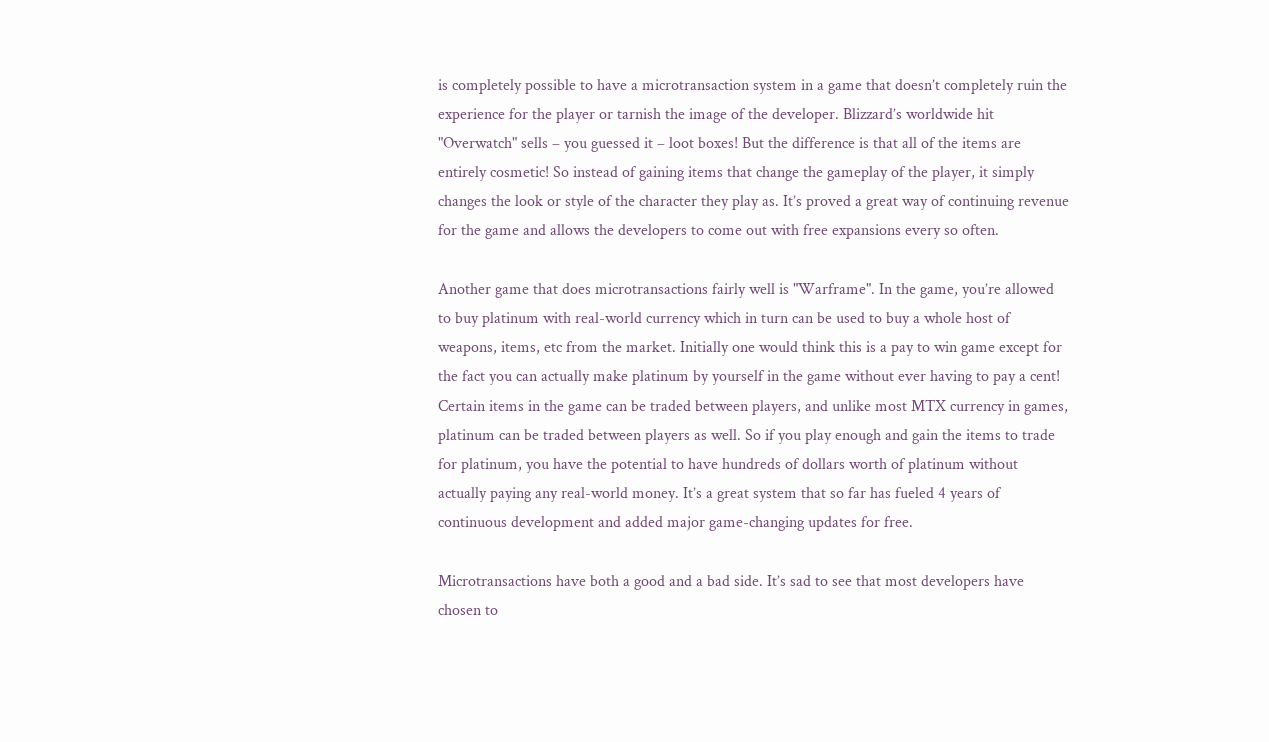is completely possible to have a microtransaction system in a game that doesn’t completely ruin the experience for the player or tarnish the image of the developer. Blizzard’s worldwide hit "Overwatch" sells – you guessed it – loot boxes! But the difference is that all of the items are entirely cosmetic! So instead of gaining items that change the gameplay of the player, it simply changes the look or style of the character they play as. It’s proved a great way of continuing revenue for the game and allows the developers to come out with free expansions every so often.

Another game that does microtransactions fairly well is "Warframe". In the game, you’re allowed to buy platinum with real-world currency which in turn can be used to buy a whole host of weapons, items, etc from the market. Initially one would think this is a pay to win game except for the fact you can actually make platinum by yourself in the game without ever having to pay a cent! Certain items in the game can be traded between players, and unlike most MTX currency in games, platinum can be traded between players as well. So if you play enough and gain the items to trade for platinum, you have the potential to have hundreds of dollars worth of platinum without actually paying any real-world money. It’s a great system that so far has fueled 4 years of continuous development and added major game-changing updates for free.

Microtransactions have both a good and a bad side. It’s sad to see that most developers have chosen to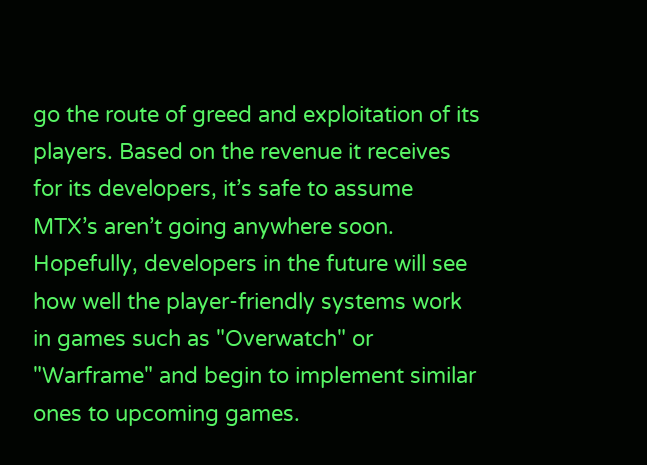go the route of greed and exploitation of its players. Based on the revenue it receives for its developers, it’s safe to assume MTX’s aren’t going anywhere soon. Hopefully, developers in the future will see how well the player-friendly systems work in games such as "Overwatch" or "Warframe" and begin to implement similar ones to upcoming games.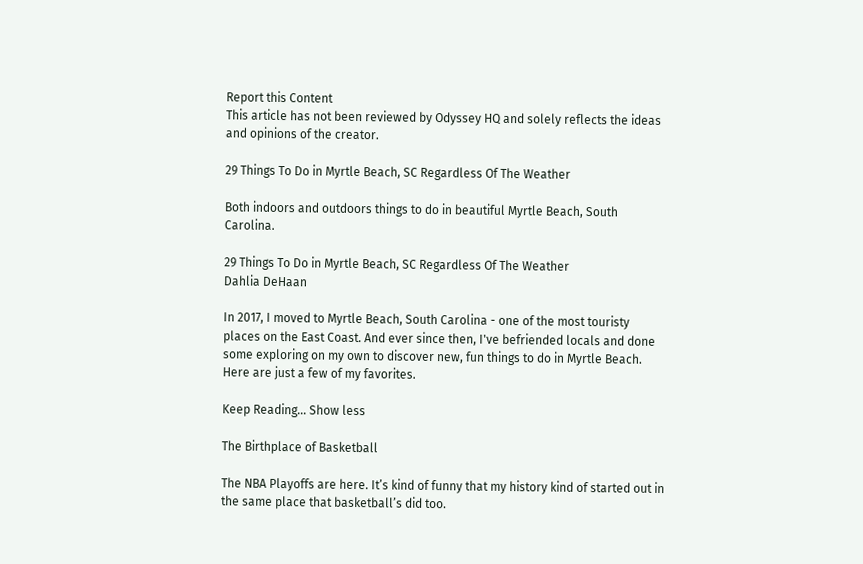Report this Content
This article has not been reviewed by Odyssey HQ and solely reflects the ideas and opinions of the creator.

29 Things To Do in Myrtle Beach, SC Regardless Of The Weather

Both indoors and outdoors things to do in beautiful Myrtle Beach, South Carolina.

29 Things To Do in Myrtle Beach, SC Regardless Of The Weather
Dahlia DeHaan

In 2017, I moved to Myrtle Beach, South Carolina - one of the most touristy places on the East Coast. And ever since then, I've befriended locals and done some exploring on my own to discover new, fun things to do in Myrtle Beach. Here are just a few of my favorites.

Keep Reading... Show less

The Birthplace of Basketball

The NBA Playoffs are here. It’s kind of funny that my history kind of started out in the same place that basketball’s did too.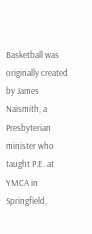Basketball was originally created by James Naismith, a Presbyterian minister who taught P.E. at YMCA in Springfield,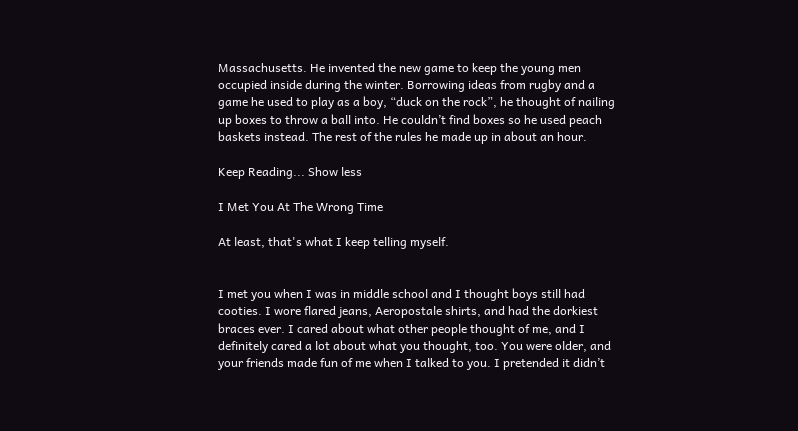Massachusetts. He invented the new game to keep the young men occupied inside during the winter. Borrowing ideas from rugby and a game he used to play as a boy, “duck on the rock”, he thought of nailing up boxes to throw a ball into. He couldn’t find boxes so he used peach baskets instead. The rest of the rules he made up in about an hour.

Keep Reading... Show less

I Met You At The Wrong Time

At least, that's what I keep telling myself.


I met you when I was in middle school and I thought boys still had cooties. I wore flared jeans, Aeropostale shirts, and had the dorkiest braces ever. I cared about what other people thought of me, and I definitely cared a lot about what you thought, too. You were older, and your friends made fun of me when I talked to you. I pretended it didn’t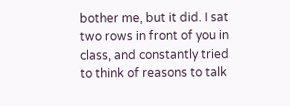bother me, but it did. I sat two rows in front of you in class, and constantly tried to think of reasons to talk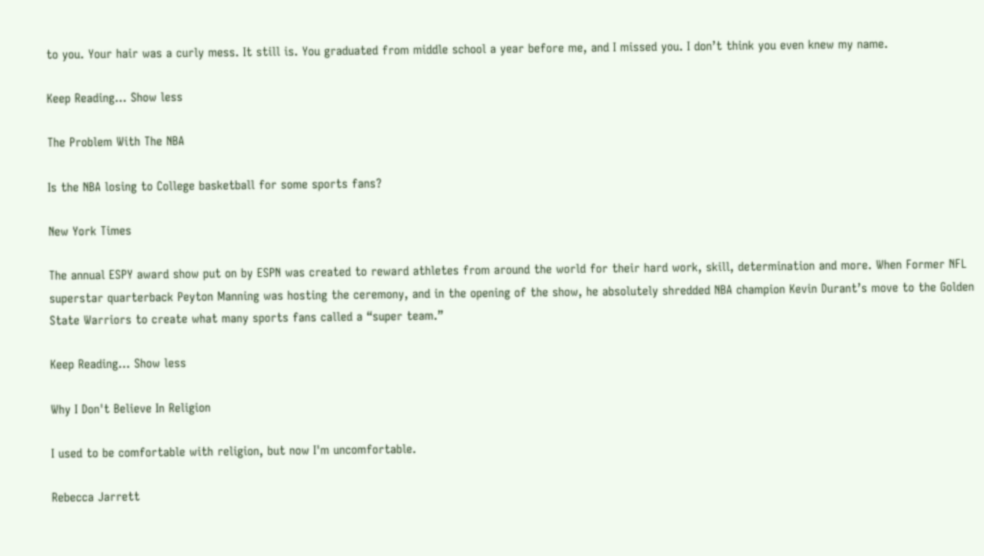to you. Your hair was a curly mess. It still is. You graduated from middle school a year before me, and I missed you. I don’t think you even knew my name.

Keep Reading... Show less

The Problem With The NBA

Is the NBA losing to College basketball for some sports fans?

New York Times

The annual ESPY award show put on by ESPN was created to reward athletes from around the world for their hard work, skill, determination and more. When Former NFL superstar quarterback Peyton Manning was hosting the ceremony, and in the opening of the show, he absolutely shredded NBA champion Kevin Durant’s move to the Golden State Warriors to create what many sports fans called a “super team.”

Keep Reading... Show less

Why I Don't Believe In Religion

I used to be comfortable with religion, but now I'm uncomfortable.

Rebecca Jarrett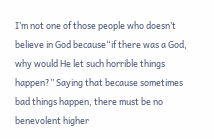I’m not one of those people who doesn’t believe in God because“if there was a God, why would He let such horrible things happen?” Saying that because sometimes bad things happen, there must be no benevolent higher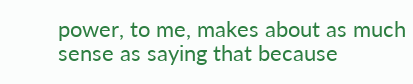power, to me, makes about as much sense as saying that because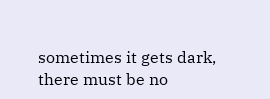sometimes it gets dark, there must be no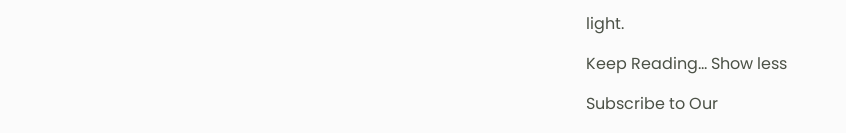light.

Keep Reading... Show less

Subscribe to Our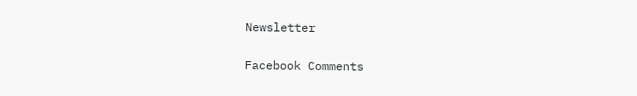Newsletter

Facebook Comments